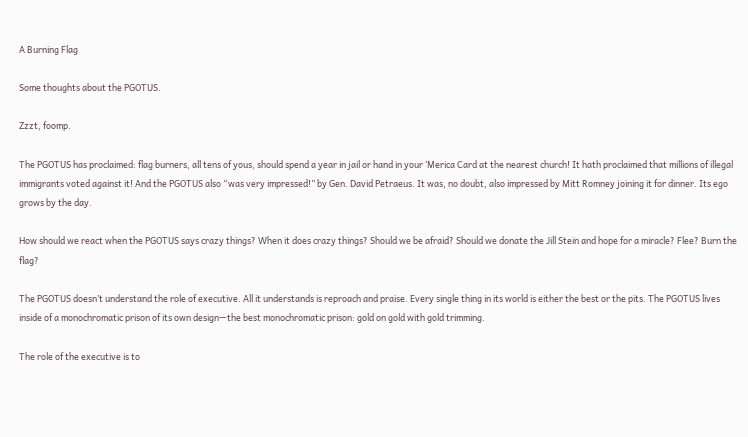A Burning Flag

Some thoughts about the PGOTUS.

Zzzt, foomp.

The PGOTUS has proclaimed: flag burners, all tens of yous, should spend a year in jail or hand in your ‘Merica Card at the nearest church! It hath proclaimed that millions of illegal immigrants voted against it! And the PGOTUS also “was very impressed!” by Gen. David Petraeus. It was, no doubt, also impressed by Mitt Romney joining it for dinner. Its ego grows by the day.

How should we react when the PGOTUS says crazy things? When it does crazy things? Should we be afraid? Should we donate the Jill Stein and hope for a miracle? Flee? Burn the flag?

The PGOTUS doesn’t understand the role of executive. All it understands is reproach and praise. Every single thing in its world is either the best or the pits. The PGOTUS lives inside of a monochromatic prison of its own design—the best monochromatic prison: gold on gold with gold trimming.

The role of the executive is to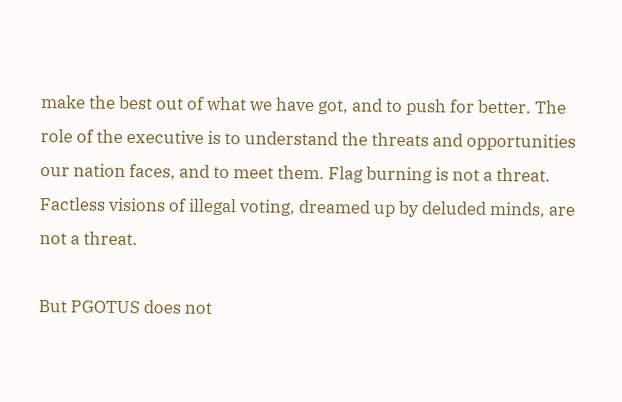make the best out of what we have got, and to push for better. The role of the executive is to understand the threats and opportunities our nation faces, and to meet them. Flag burning is not a threat. Factless visions of illegal voting, dreamed up by deluded minds, are not a threat.

But PGOTUS does not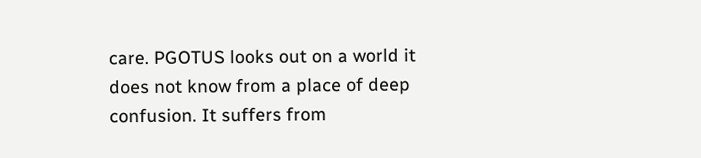care. PGOTUS looks out on a world it does not know from a place of deep confusion. It suffers from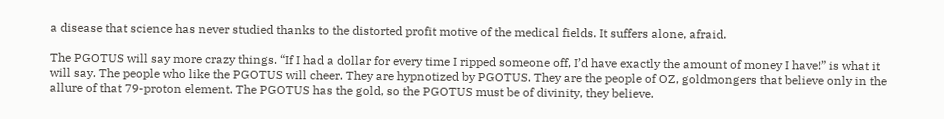a disease that science has never studied thanks to the distorted profit motive of the medical fields. It suffers alone, afraid.

The PGOTUS will say more crazy things. “If I had a dollar for every time I ripped someone off, I’d have exactly the amount of money I have!” is what it will say. The people who like the PGOTUS will cheer. They are hypnotized by PGOTUS. They are the people of OZ, goldmongers that believe only in the allure of that 79-proton element. The PGOTUS has the gold, so the PGOTUS must be of divinity, they believe.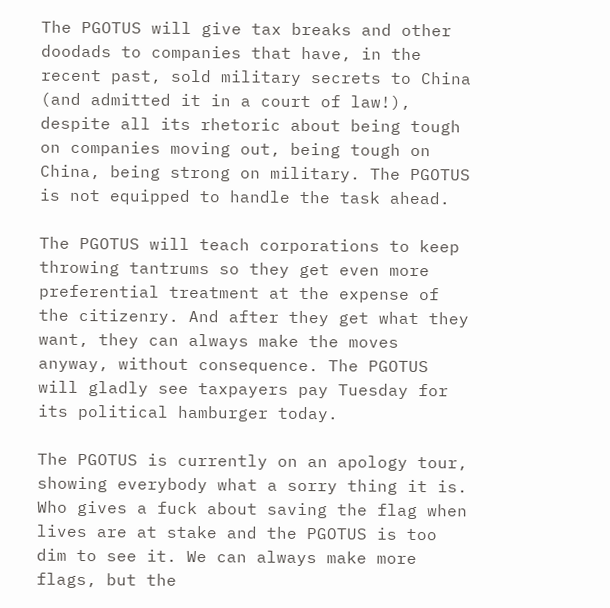The PGOTUS will give tax breaks and other doodads to companies that have, in the recent past, sold military secrets to China (and admitted it in a court of law!), despite all its rhetoric about being tough on companies moving out, being tough on China, being strong on military. The PGOTUS is not equipped to handle the task ahead.

The PGOTUS will teach corporations to keep throwing tantrums so they get even more preferential treatment at the expense of the citizenry. And after they get what they want, they can always make the moves anyway, without consequence. The PGOTUS will gladly see taxpayers pay Tuesday for its political hamburger today.

The PGOTUS is currently on an apology tour, showing everybody what a sorry thing it is. Who gives a fuck about saving the flag when lives are at stake and the PGOTUS is too dim to see it. We can always make more flags, but the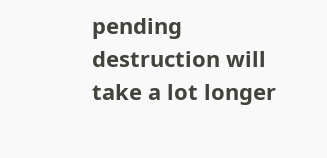pending destruction will take a lot longer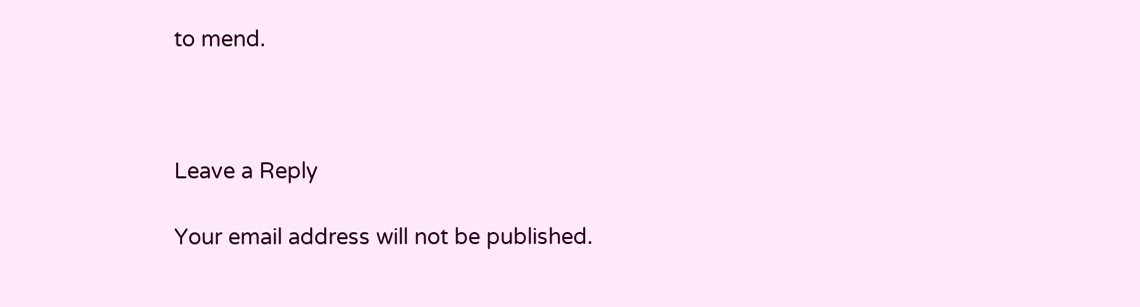to mend.



Leave a Reply

Your email address will not be published.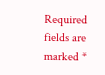Required fields are marked *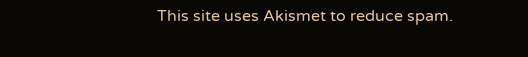This site uses Akismet to reduce spam.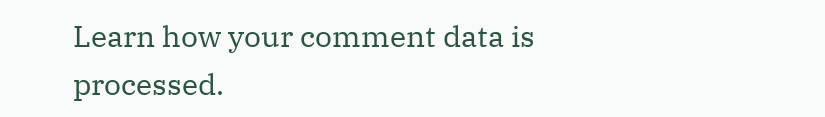Learn how your comment data is processed.